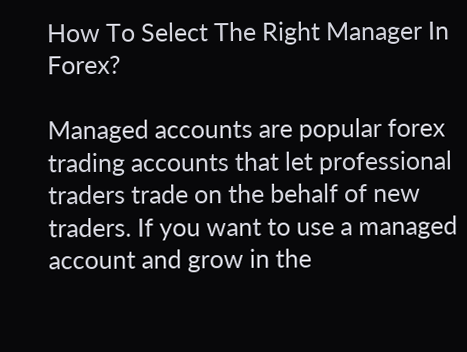How To Select The Right Manager In Forex?

Managed accounts are popular forex trading accounts that let professional traders trade on the behalf of new traders. If you want to use a managed account and grow in the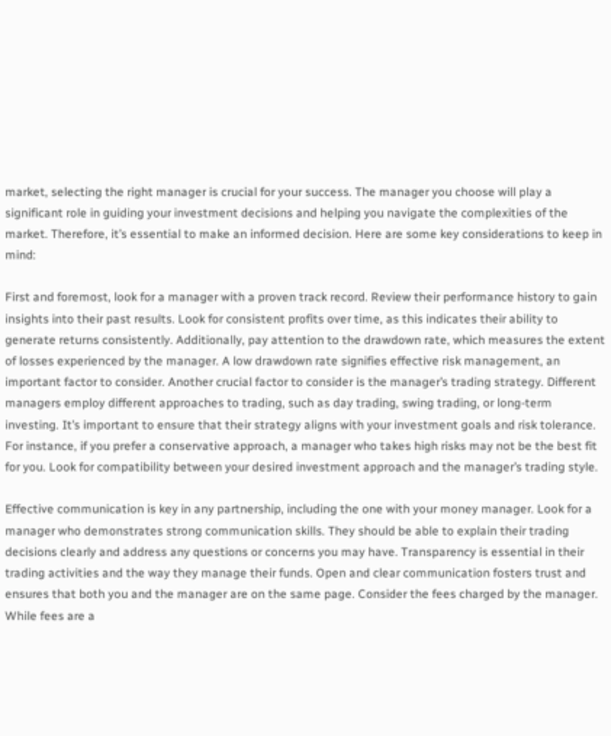market, selecting the right manager is crucial for your success. The manager you choose will play a significant role in guiding your investment decisions and helping you navigate the complexities of the market. Therefore, it’s essential to make an informed decision. Here are some key considerations to keep in mind:

First and foremost, look for a manager with a proven track record. Review their performance history to gain insights into their past results. Look for consistent profits over time, as this indicates their ability to generate returns consistently. Additionally, pay attention to the drawdown rate, which measures the extent of losses experienced by the manager. A low drawdown rate signifies effective risk management, an important factor to consider. Another crucial factor to consider is the manager’s trading strategy. Different managers employ different approaches to trading, such as day trading, swing trading, or long-term investing. It’s important to ensure that their strategy aligns with your investment goals and risk tolerance. For instance, if you prefer a conservative approach, a manager who takes high risks may not be the best fit for you. Look for compatibility between your desired investment approach and the manager’s trading style.

Effective communication is key in any partnership, including the one with your money manager. Look for a manager who demonstrates strong communication skills. They should be able to explain their trading decisions clearly and address any questions or concerns you may have. Transparency is essential in their trading activities and the way they manage their funds. Open and clear communication fosters trust and ensures that both you and the manager are on the same page. Consider the fees charged by the manager. While fees are a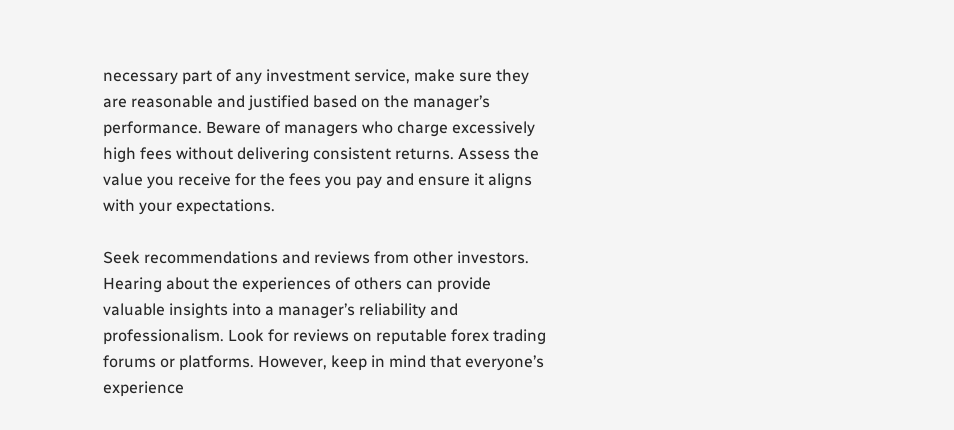necessary part of any investment service, make sure they are reasonable and justified based on the manager’s performance. Beware of managers who charge excessively high fees without delivering consistent returns. Assess the value you receive for the fees you pay and ensure it aligns with your expectations.

Seek recommendations and reviews from other investors. Hearing about the experiences of others can provide valuable insights into a manager’s reliability and professionalism. Look for reviews on reputable forex trading forums or platforms. However, keep in mind that everyone’s experience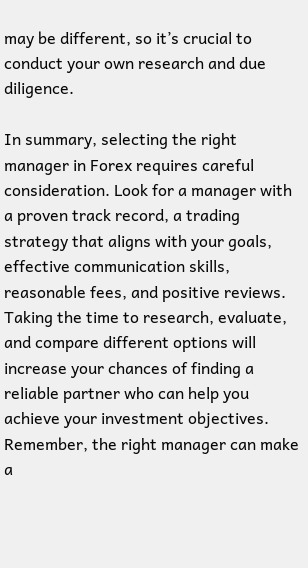may be different, so it’s crucial to conduct your own research and due diligence.

In summary, selecting the right manager in Forex requires careful consideration. Look for a manager with a proven track record, a trading strategy that aligns with your goals, effective communication skills, reasonable fees, and positive reviews. Taking the time to research, evaluate, and compare different options will increase your chances of finding a reliable partner who can help you achieve your investment objectives. Remember, the right manager can make a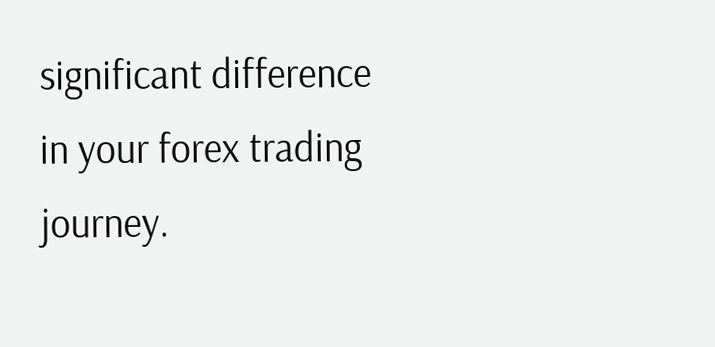significant difference in your forex trading journey.